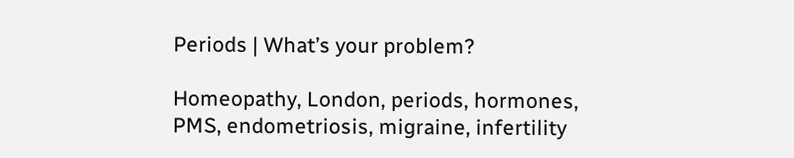Periods | What’s your problem?

Homeopathy, London, periods, hormones, PMS, endometriosis, migraine, infertility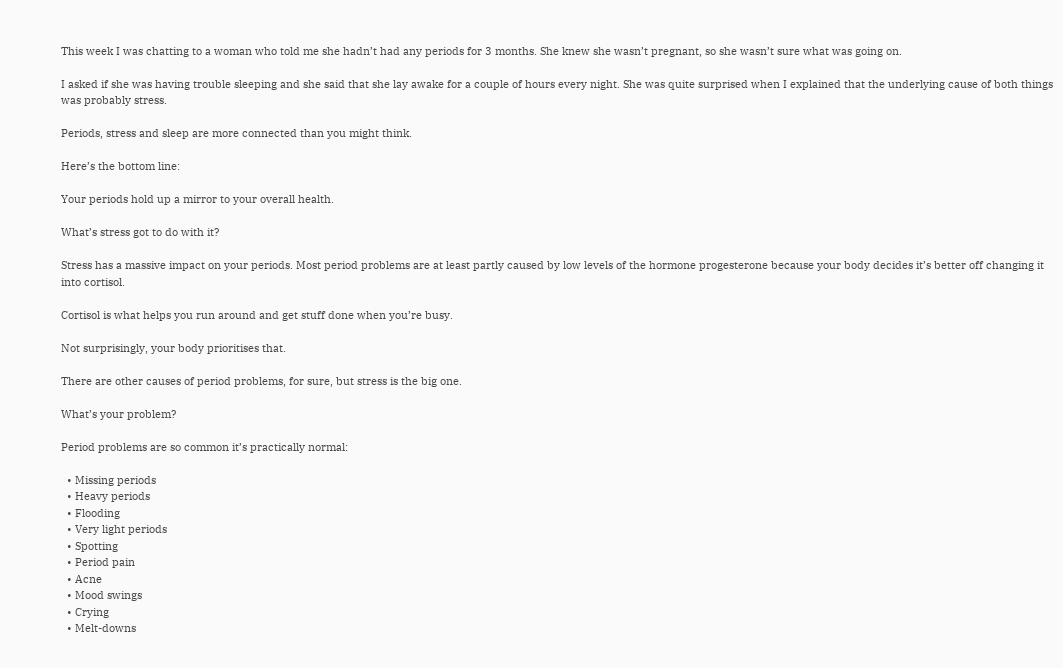This week I was chatting to a woman who told me she hadn’t had any periods for 3 months. She knew she wasn’t pregnant, so she wasn’t sure what was going on.

I asked if she was having trouble sleeping and she said that she lay awake for a couple of hours every night. She was quite surprised when I explained that the underlying cause of both things was probably stress.

Periods, stress and sleep are more connected than you might think.

Here’s the bottom line:

Your periods hold up a mirror to your overall health.

What’s stress got to do with it?

Stress has a massive impact on your periods. Most period problems are at least partly caused by low levels of the hormone progesterone because your body decides it’s better off changing it into cortisol.

Cortisol is what helps you run around and get stuff done when you’re busy.

Not surprisingly, your body prioritises that.

There are other causes of period problems, for sure, but stress is the big one.

What’s your problem?

Period problems are so common it’s practically normal:

  • Missing periods
  • Heavy periods
  • Flooding
  • Very light periods
  • Spotting
  • Period pain
  • Acne
  • Mood swings
  • Crying
  • Melt-downs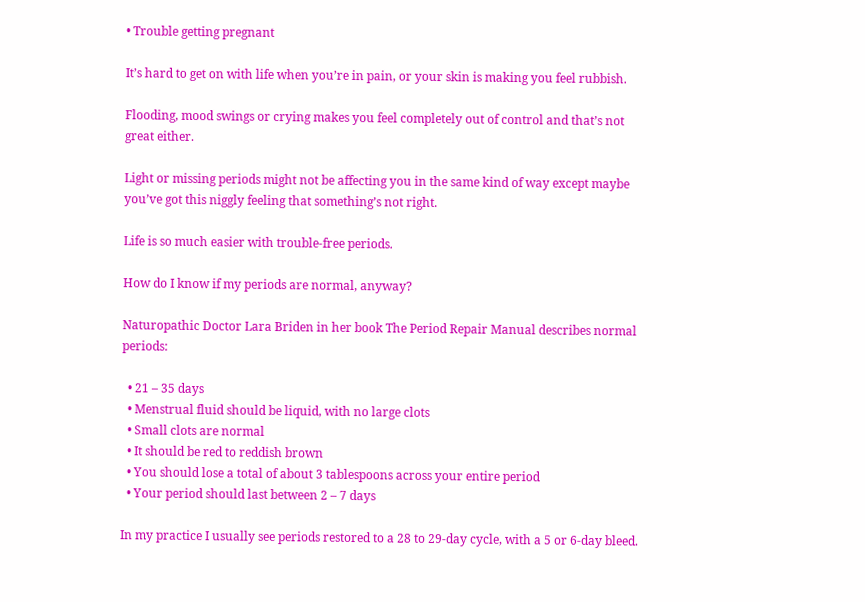• Trouble getting pregnant

It’s hard to get on with life when you’re in pain, or your skin is making you feel rubbish.

Flooding, mood swings or crying makes you feel completely out of control and that’s not great either.

Light or missing periods might not be affecting you in the same kind of way except maybe you’ve got this niggly feeling that something’s not right.

Life is so much easier with trouble-free periods.

How do I know if my periods are normal, anyway?

Naturopathic Doctor Lara Briden in her book The Period Repair Manual describes normal periods:

  • 21 – 35 days
  • Menstrual fluid should be liquid, with no large clots
  • Small clots are normal
  • It should be red to reddish brown
  • You should lose a total of about 3 tablespoons across your entire period
  • Your period should last between 2 – 7 days

In my practice I usually see periods restored to a 28 to 29-day cycle, with a 5 or 6-day bleed.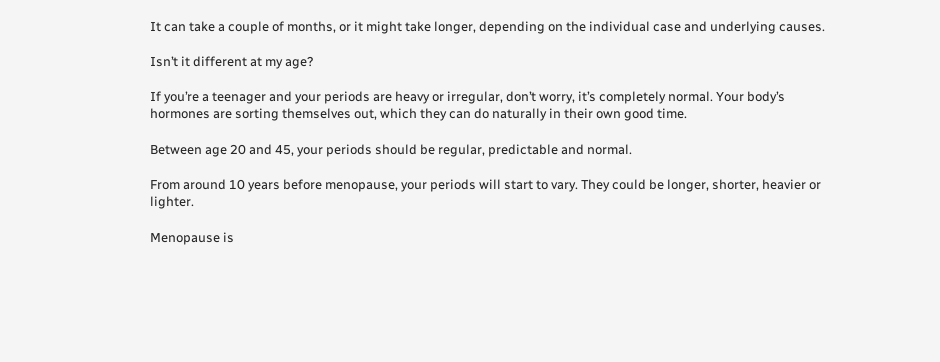It can take a couple of months, or it might take longer, depending on the individual case and underlying causes.

Isn’t it different at my age?

If you’re a teenager and your periods are heavy or irregular, don’t worry, it’s completely normal. Your body’s hormones are sorting themselves out, which they can do naturally in their own good time.

Between age 20 and 45, your periods should be regular, predictable and normal.

From around 10 years before menopause, your periods will start to vary. They could be longer, shorter, heavier or lighter.

Menopause is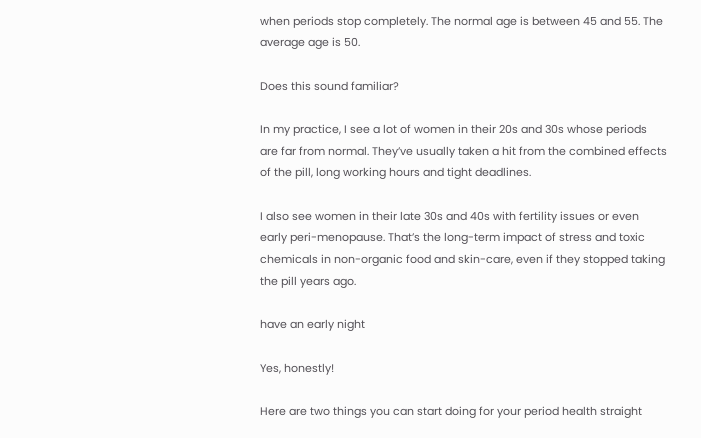when periods stop completely. The normal age is between 45 and 55. The average age is 50.

Does this sound familiar?

In my practice, I see a lot of women in their 20s and 30s whose periods are far from normal. They’ve usually taken a hit from the combined effects of the pill, long working hours and tight deadlines.

I also see women in their late 30s and 40s with fertility issues or even early peri-menopause. That’s the long-term impact of stress and toxic chemicals in non-organic food and skin-care, even if they stopped taking the pill years ago.

have an early night

Yes, honestly!

Here are two things you can start doing for your period health straight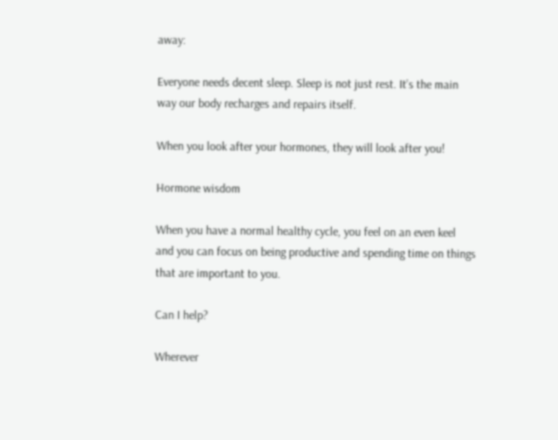away:

Everyone needs decent sleep. Sleep is not just rest. It’s the main way our body recharges and repairs itself.

When you look after your hormones, they will look after you!

Hormone wisdom

When you have a normal healthy cycle, you feel on an even keel and you can focus on being productive and spending time on things that are important to you.

Can I help?

Wherever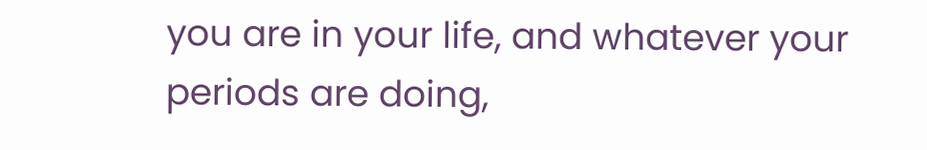you are in your life, and whatever your periods are doing,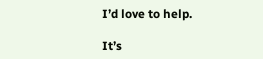I’d love to help.

It’s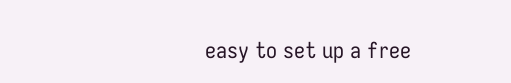easy to set up a free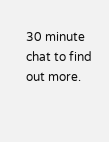30 minute chat to find out more.